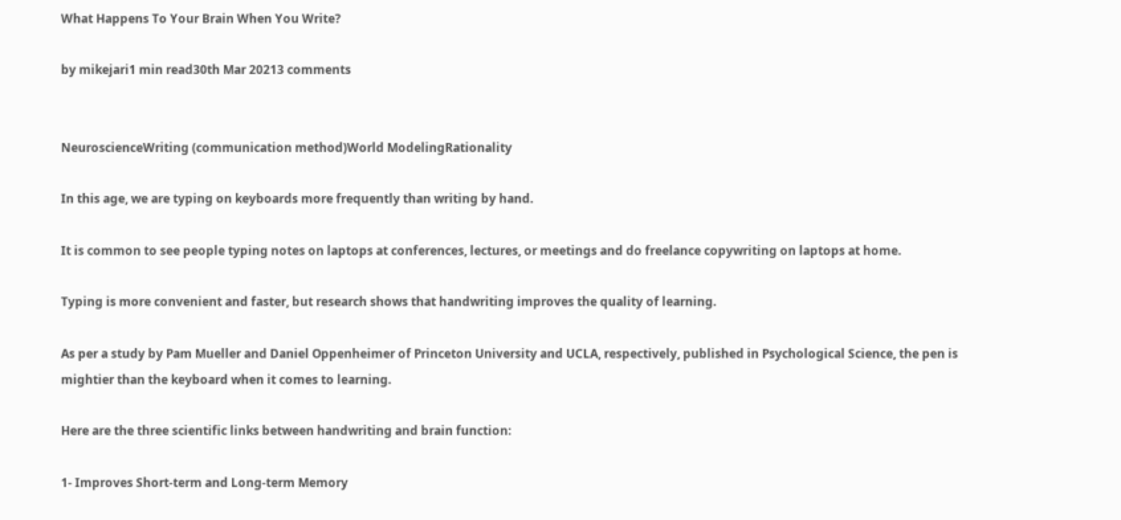What Happens To Your Brain When You Write?

by mikejari1 min read30th Mar 20213 comments


NeuroscienceWriting (communication method)World ModelingRationality

In this age, we are typing on keyboards more frequently than writing by hand.

It is common to see people typing notes on laptops at conferences, lectures, or meetings and do freelance copywriting on laptops at home.

Typing is more convenient and faster, but research shows that handwriting improves the quality of learning.

As per a study by Pam Mueller and Daniel Oppenheimer of Princeton University and UCLA, respectively, published in Psychological Science, the pen is mightier than the keyboard when it comes to learning.

Here are the three scientific links between handwriting and brain function:

1- Improves Short-term and Long-term Memory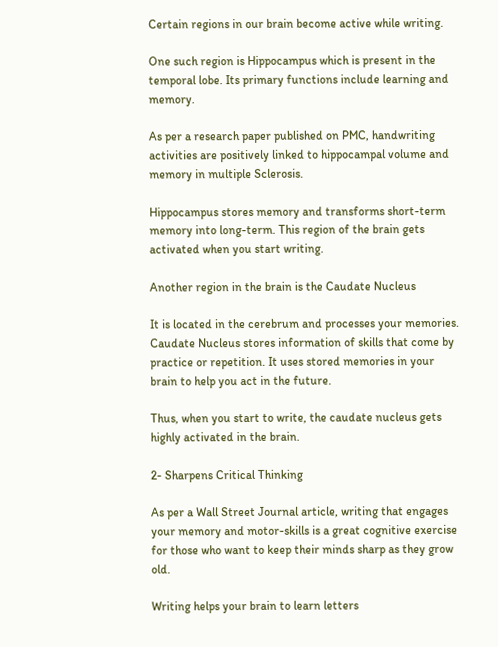Certain regions in our brain become active while writing.

One such region is Hippocampus which is present in the temporal lobe. Its primary functions include learning and memory.

As per a research paper published on PMC, handwriting activities are positively linked to hippocampal volume and memory in multiple Sclerosis.

Hippocampus stores memory and transforms short-term memory into long-term. This region of the brain gets activated when you start writing.

Another region in the brain is the Caudate Nucleus

It is located in the cerebrum and processes your memories. Caudate Nucleus stores information of skills that come by practice or repetition. It uses stored memories in your brain to help you act in the future.

Thus, when you start to write, the caudate nucleus gets highly activated in the brain.

2- Sharpens Critical Thinking

As per a Wall Street Journal article, writing that engages your memory and motor-skills is a great cognitive exercise for those who want to keep their minds sharp as they grow old.

Writing helps your brain to learn letters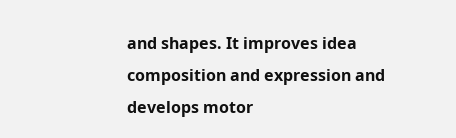and shapes. It improves idea composition and expression and develops motor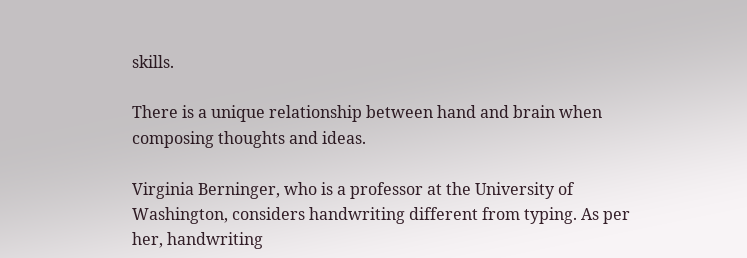skills.

There is a unique relationship between hand and brain when composing thoughts and ideas.

Virginia Berninger, who is a professor at the University of Washington, considers handwriting different from typing. As per her, handwriting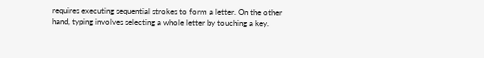requires executing sequential strokes to form a letter. On the other hand, typing involves selecting a whole letter by touching a key.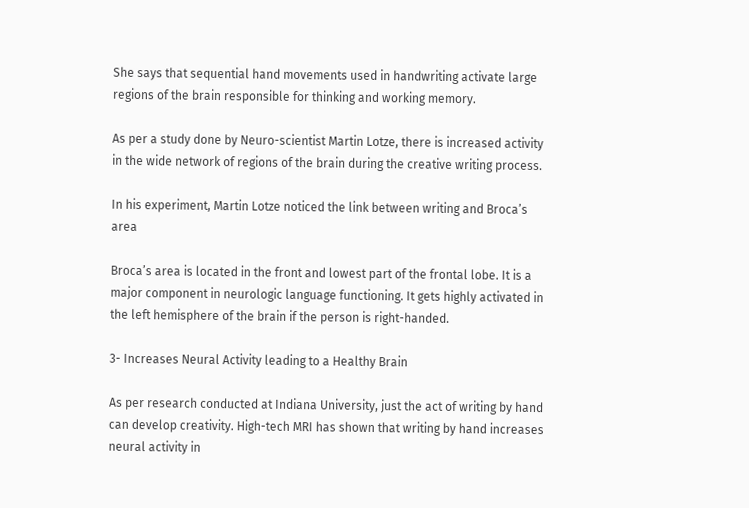She says that sequential hand movements used in handwriting activate large regions of the brain responsible for thinking and working memory.

As per a study done by Neuro-scientist Martin Lotze, there is increased activity in the wide network of regions of the brain during the creative writing process.

In his experiment, Martin Lotze noticed the link between writing and Broca’s area

Broca’s area is located in the front and lowest part of the frontal lobe. It is a major component in neurologic language functioning. It gets highly activated in the left hemisphere of the brain if the person is right-handed.

3- Increases Neural Activity leading to a Healthy Brain

As per research conducted at Indiana University, just the act of writing by hand can develop creativity. High-tech MRI has shown that writing by hand increases neural activity in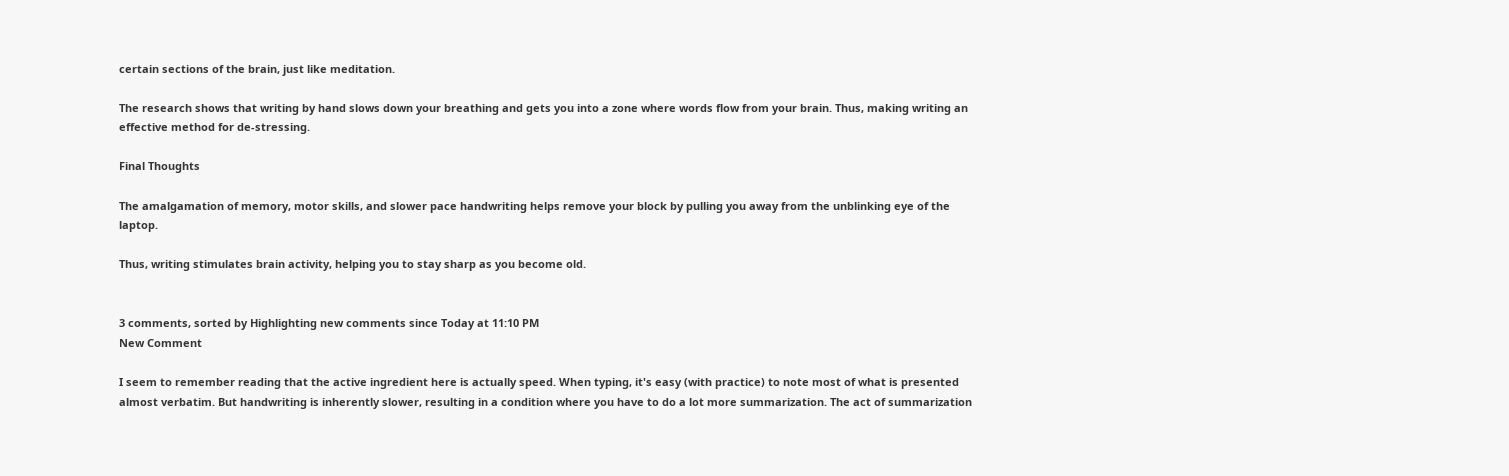certain sections of the brain, just like meditation.

The research shows that writing by hand slows down your breathing and gets you into a zone where words flow from your brain. Thus, making writing an effective method for de-stressing.

Final Thoughts

The amalgamation of memory, motor skills, and slower pace handwriting helps remove your block by pulling you away from the unblinking eye of the laptop.

Thus, writing stimulates brain activity, helping you to stay sharp as you become old.


3 comments, sorted by Highlighting new comments since Today at 11:10 PM
New Comment

I seem to remember reading that the active ingredient here is actually speed. When typing, it's easy (with practice) to note most of what is presented almost verbatim. But handwriting is inherently slower, resulting in a condition where you have to do a lot more summarization. The act of summarization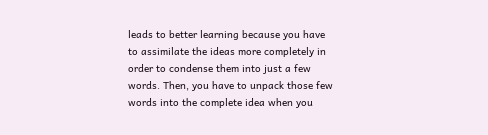leads to better learning because you have to assimilate the ideas more completely in order to condense them into just a few words. Then, you have to unpack those few words into the complete idea when you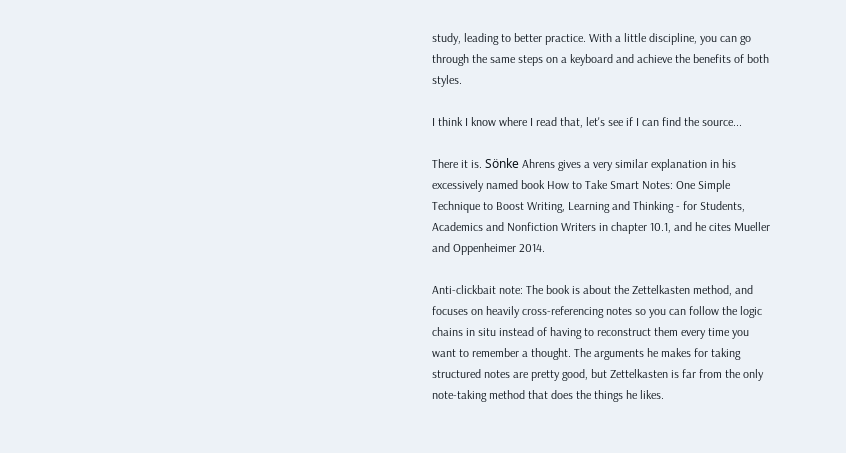study, leading to better practice. With a little discipline, you can go through the same steps on a keyboard and achieve the benefits of both styles.

I think I know where I read that, let's see if I can find the source...

There it is. Sönke Ahrens gives a very similar explanation in his excessively named book How to Take Smart Notes: One Simple Technique to Boost Writing, Learning and Thinking - for Students, Academics and Nonfiction Writers in chapter 10.1, and he cites Mueller and Oppenheimer 2014.

Anti-clickbait note: The book is about the Zettelkasten method, and focuses on heavily cross-referencing notes so you can follow the logic chains in situ instead of having to reconstruct them every time you want to remember a thought. The arguments he makes for taking structured notes are pretty good, but Zettelkasten is far from the only note-taking method that does the things he likes.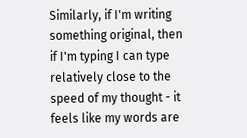Similarly, if I'm writing something original, then if I'm typing I can type relatively close to the speed of my thought - it feels like my words are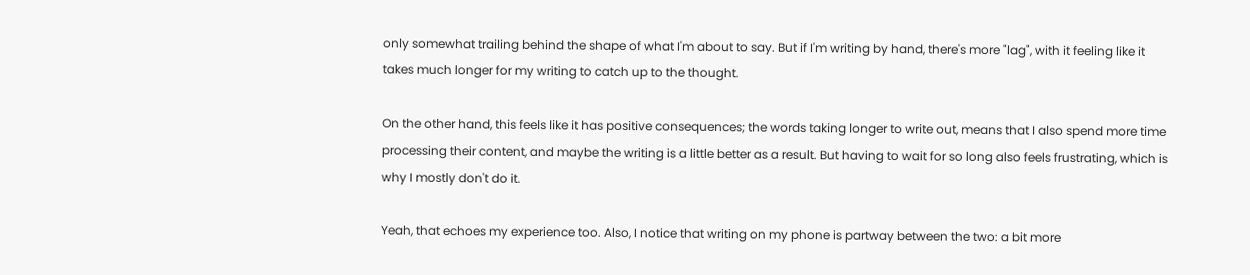only somewhat trailing behind the shape of what I'm about to say. But if I'm writing by hand, there's more "lag", with it feeling like it takes much longer for my writing to catch up to the thought.

On the other hand, this feels like it has positive consequences; the words taking longer to write out, means that I also spend more time processing their content, and maybe the writing is a little better as a result. But having to wait for so long also feels frustrating, which is why I mostly don't do it.

Yeah, that echoes my experience too. Also, I notice that writing on my phone is partway between the two: a bit more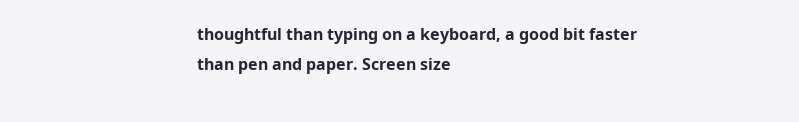thoughtful than typing on a keyboard, a good bit faster than pen and paper. Screen size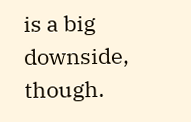is a big downside, though.